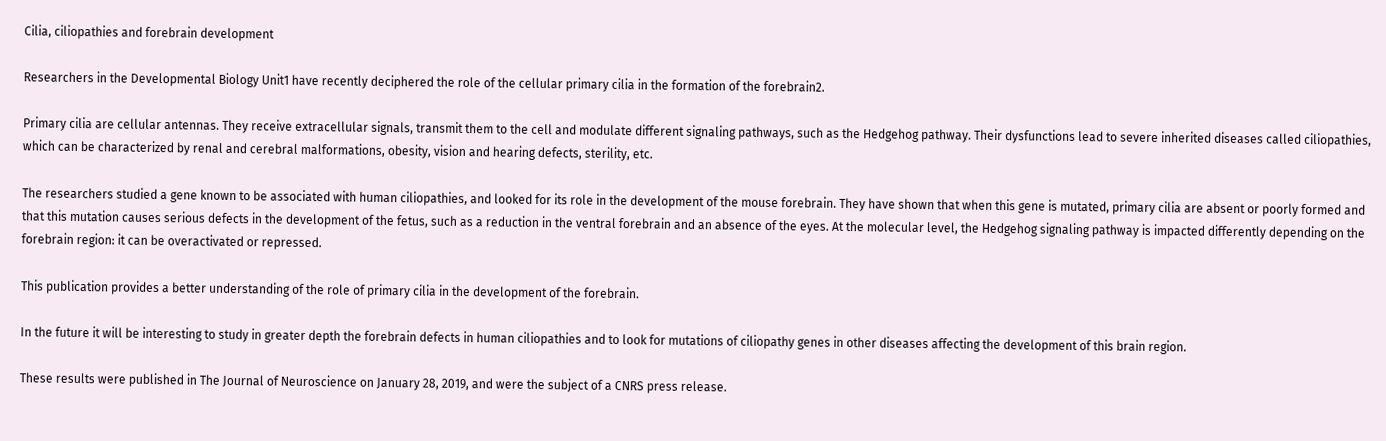Cilia, ciliopathies and forebrain development

Researchers in the Developmental Biology Unit1 have recently deciphered the role of the cellular primary cilia in the formation of the forebrain2.

Primary cilia are cellular antennas. They receive extracellular signals, transmit them to the cell and modulate different signaling pathways, such as the Hedgehog pathway. Their dysfunctions lead to severe inherited diseases called ciliopathies, which can be characterized by renal and cerebral malformations, obesity, vision and hearing defects, sterility, etc.

The researchers studied a gene known to be associated with human ciliopathies, and looked for its role in the development of the mouse forebrain. They have shown that when this gene is mutated, primary cilia are absent or poorly formed and that this mutation causes serious defects in the development of the fetus, such as a reduction in the ventral forebrain and an absence of the eyes. At the molecular level, the Hedgehog signaling pathway is impacted differently depending on the forebrain region: it can be overactivated or repressed.

This publication provides a better understanding of the role of primary cilia in the development of the forebrain.

In the future it will be interesting to study in greater depth the forebrain defects in human ciliopathies and to look for mutations of ciliopathy genes in other diseases affecting the development of this brain region.

These results were published in The Journal of Neuroscience on January 28, 2019, and were the subject of a CNRS press release.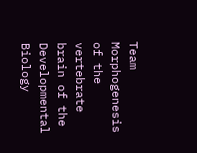Team Morphogenesis of the vertebrate brain of the Developmental Biology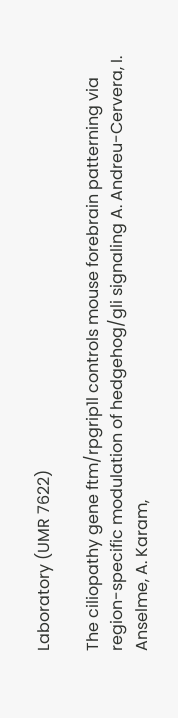Laboratory (UMR 7622)

The ciliopathy gene ftm/rpgrip1l controls mouse forebrain patterning via region-specific modulation of hedgehog/gli signaling A. Andreu-Cervera, I. Anselme, A. Karam,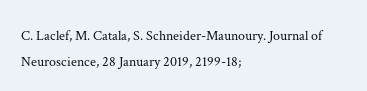C. Laclef, M. Catala, S. Schneider-Maunoury. Journal of Neuroscience, 28 January 2019, 2199-18;